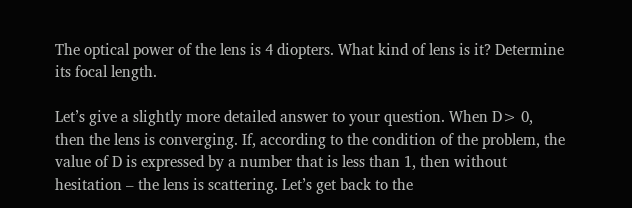The optical power of the lens is 4 diopters. What kind of lens is it? Determine its focal length.

Let’s give a slightly more detailed answer to your question. When D> 0, then the lens is converging. If, according to the condition of the problem, the value of D is expressed by a number that is less than 1, then without hesitation – the lens is scattering. Let’s get back to the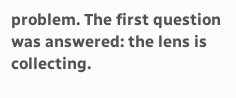problem. The first question was answered: the lens is collecting.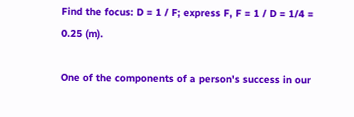Find the focus: D = 1 / F; express F, F = 1 / D = 1/4 = 0.25 (m).

One of the components of a person's success in our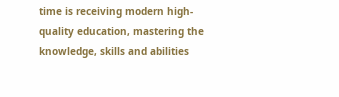time is receiving modern high-quality education, mastering the knowledge, skills and abilities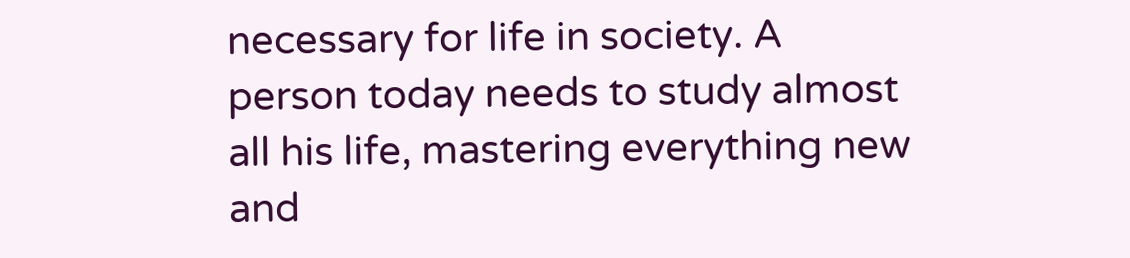necessary for life in society. A person today needs to study almost all his life, mastering everything new and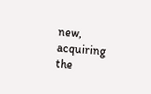new, acquiring the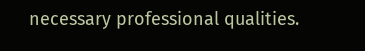necessary professional qualities.